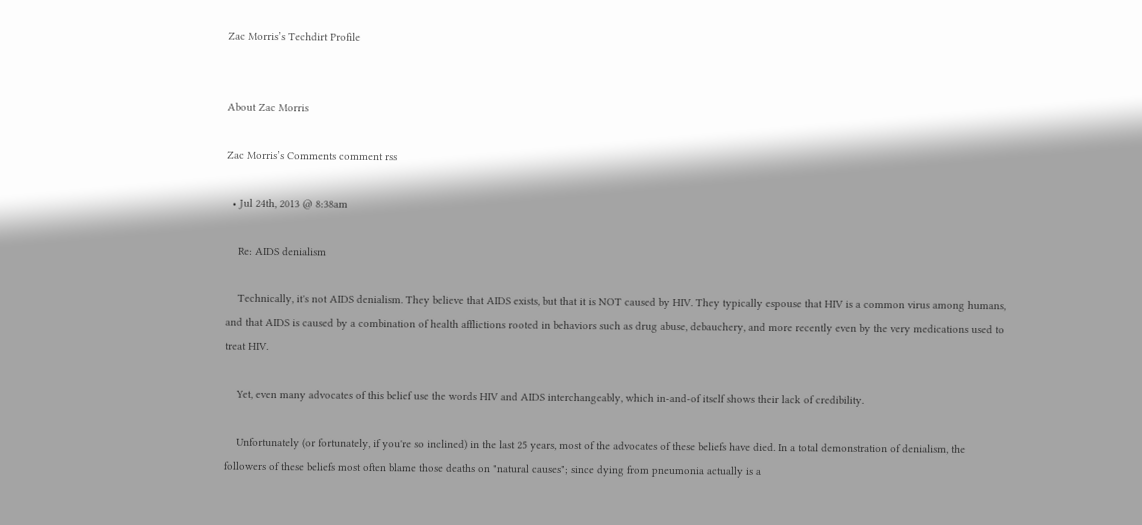Zac Morris’s Techdirt Profile


About Zac Morris

Zac Morris’s Comments comment rss

  • Jul 24th, 2013 @ 8:38am

    Re: AIDS denialism

    Technically, it's not AIDS denialism. They believe that AIDS exists, but that it is NOT caused by HIV. They typically espouse that HIV is a common virus among humans, and that AIDS is caused by a combination of health afflictions rooted in behaviors such as drug abuse, debauchery, and more recently even by the very medications used to treat HIV.

    Yet, even many advocates of this belief use the words HIV and AIDS interchangeably, which in-and-of itself shows their lack of credibility.

    Unfortunately (or fortunately, if you're so inclined) in the last 25 years, most of the advocates of these beliefs have died. In a total demonstration of denialism, the followers of these beliefs most often blame those deaths on "natural causes"; since dying from pneumonia actually is a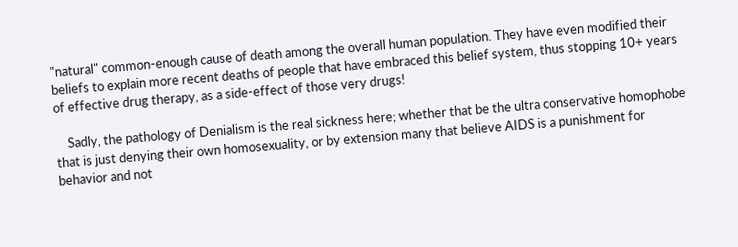"natural" common-enough cause of death among the overall human population. They have even modified their beliefs to explain more recent deaths of people that have embraced this belief system, thus stopping 10+ years of effective drug therapy, as a side-effect of those very drugs!

    Sadly, the pathology of Denialism is the real sickness here; whether that be the ultra conservative homophobe that is just denying their own homosexuality, or by extension many that believe AIDS is a punishment for behavior and not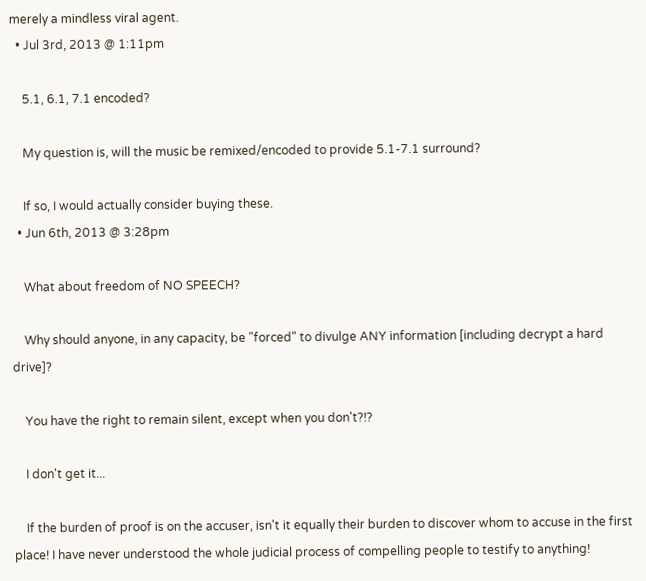merely a mindless viral agent.
  • Jul 3rd, 2013 @ 1:11pm

    5.1, 6.1, 7.1 encoded?

    My question is, will the music be remixed/encoded to provide 5.1-7.1 surround?

    If so, I would actually consider buying these.
  • Jun 6th, 2013 @ 3:28pm

    What about freedom of NO SPEECH?

    Why should anyone, in any capacity, be "forced" to divulge ANY information [including decrypt a hard drive]?

    You have the right to remain silent, except when you don't?!?

    I don't get it...

    If the burden of proof is on the accuser, isn't it equally their burden to discover whom to accuse in the first place! I have never understood the whole judicial process of compelling people to testify to anything!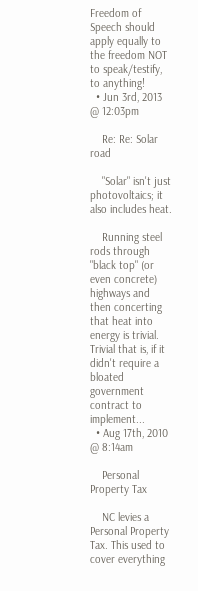Freedom of Speech should apply equally to the freedom NOT to speak/testify, to anything!
  • Jun 3rd, 2013 @ 12:03pm

    Re: Re: Solar road

    "Solar" isn't just photovoltaics; it also includes heat.

    Running steel rods through "black top" (or even concrete) highways and then concerting that heat into energy is trivial. Trivial that is, if it didn't require a bloated government contract to implement...
  • Aug 17th, 2010 @ 8:14am

    Personal Property Tax

    NC levies a Personal Property Tax. This used to cover everything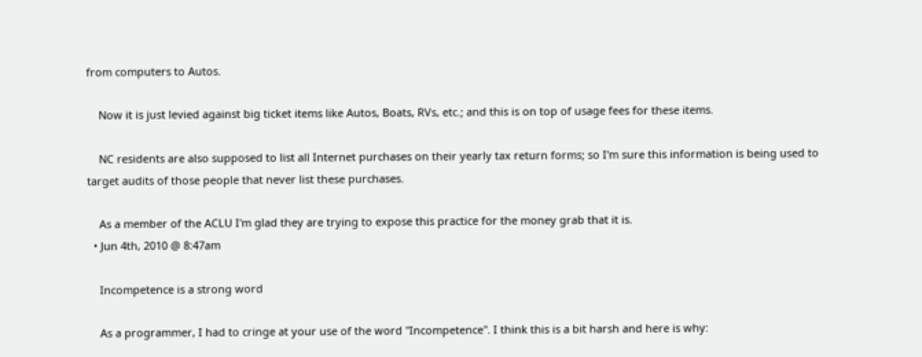from computers to Autos.

    Now it is just levied against big ticket items like Autos, Boats, RVs, etc.; and this is on top of usage fees for these items.

    NC residents are also supposed to list all Internet purchases on their yearly tax return forms; so I'm sure this information is being used to target audits of those people that never list these purchases.

    As a member of the ACLU I'm glad they are trying to expose this practice for the money grab that it is.
  • Jun 4th, 2010 @ 8:47am

    Incompetence is a strong word

    As a programmer, I had to cringe at your use of the word "Incompetence". I think this is a bit harsh and here is why: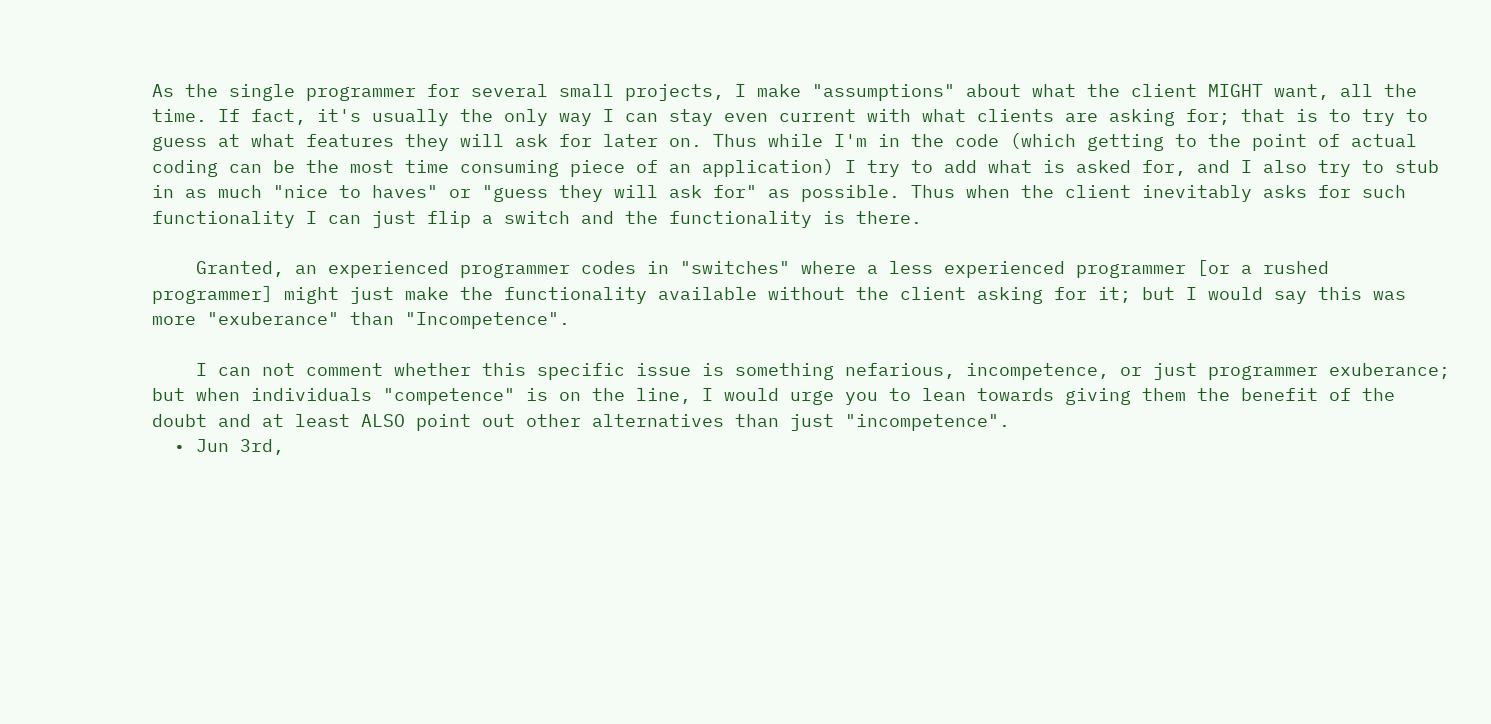As the single programmer for several small projects, I make "assumptions" about what the client MIGHT want, all the time. If fact, it's usually the only way I can stay even current with what clients are asking for; that is to try to guess at what features they will ask for later on. Thus while I'm in the code (which getting to the point of actual coding can be the most time consuming piece of an application) I try to add what is asked for, and I also try to stub in as much "nice to haves" or "guess they will ask for" as possible. Thus when the client inevitably asks for such functionality I can just flip a switch and the functionality is there.

    Granted, an experienced programmer codes in "switches" where a less experienced programmer [or a rushed programmer] might just make the functionality available without the client asking for it; but I would say this was more "exuberance" than "Incompetence".

    I can not comment whether this specific issue is something nefarious, incompetence, or just programmer exuberance; but when individuals "competence" is on the line, I would urge you to lean towards giving them the benefit of the doubt and at least ALSO point out other alternatives than just "incompetence".
  • Jun 3rd,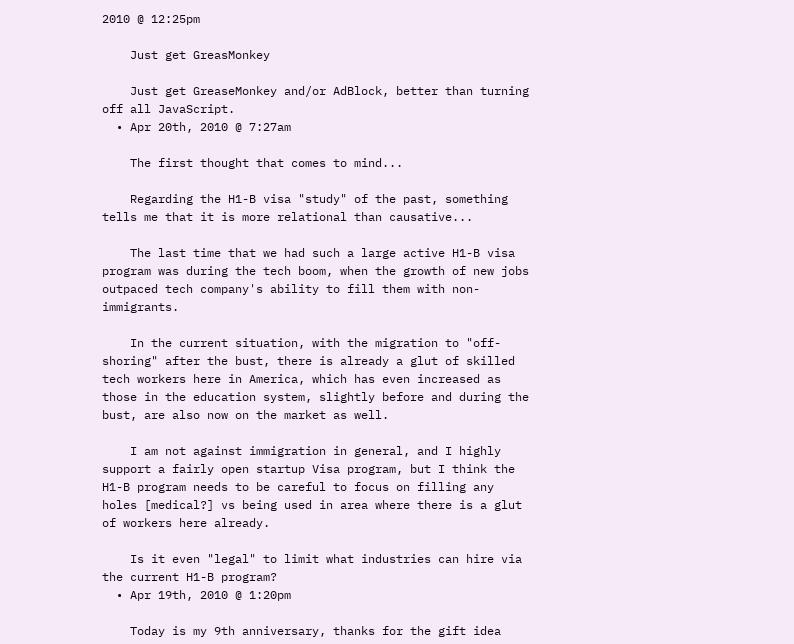2010 @ 12:25pm

    Just get GreasMonkey

    Just get GreaseMonkey and/or AdBlock, better than turning off all JavaScript.
  • Apr 20th, 2010 @ 7:27am

    The first thought that comes to mind...

    Regarding the H1-B visa "study" of the past, something tells me that it is more relational than causative...

    The last time that we had such a large active H1-B visa program was during the tech boom, when the growth of new jobs outpaced tech company's ability to fill them with non-immigrants.

    In the current situation, with the migration to "off-shoring" after the bust, there is already a glut of skilled tech workers here in America, which has even increased as those in the education system, slightly before and during the bust, are also now on the market as well.

    I am not against immigration in general, and I highly support a fairly open startup Visa program, but I think the H1-B program needs to be careful to focus on filling any holes [medical?] vs being used in area where there is a glut of workers here already.

    Is it even "legal" to limit what industries can hire via the current H1-B program?
  • Apr 19th, 2010 @ 1:20pm

    Today is my 9th anniversary, thanks for the gift idea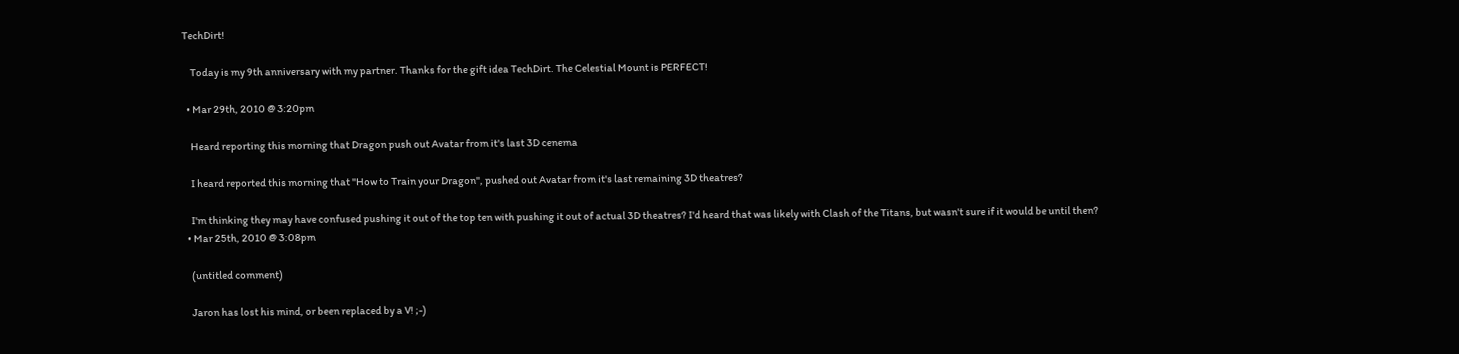TechDirt!

    Today is my 9th anniversary with my partner. Thanks for the gift idea TechDirt. The Celestial Mount is PERFECT!

  • Mar 29th, 2010 @ 3:20pm

    Heard reporting this morning that Dragon push out Avatar from it's last 3D cenema

    I heard reported this morning that "How to Train your Dragon", pushed out Avatar from it's last remaining 3D theatres?

    I'm thinking they may have confused pushing it out of the top ten with pushing it out of actual 3D theatres? I'd heard that was likely with Clash of the Titans, but wasn't sure if it would be until then?
  • Mar 25th, 2010 @ 3:08pm

    (untitled comment)

    Jaron has lost his mind, or been replaced by a V! ;-)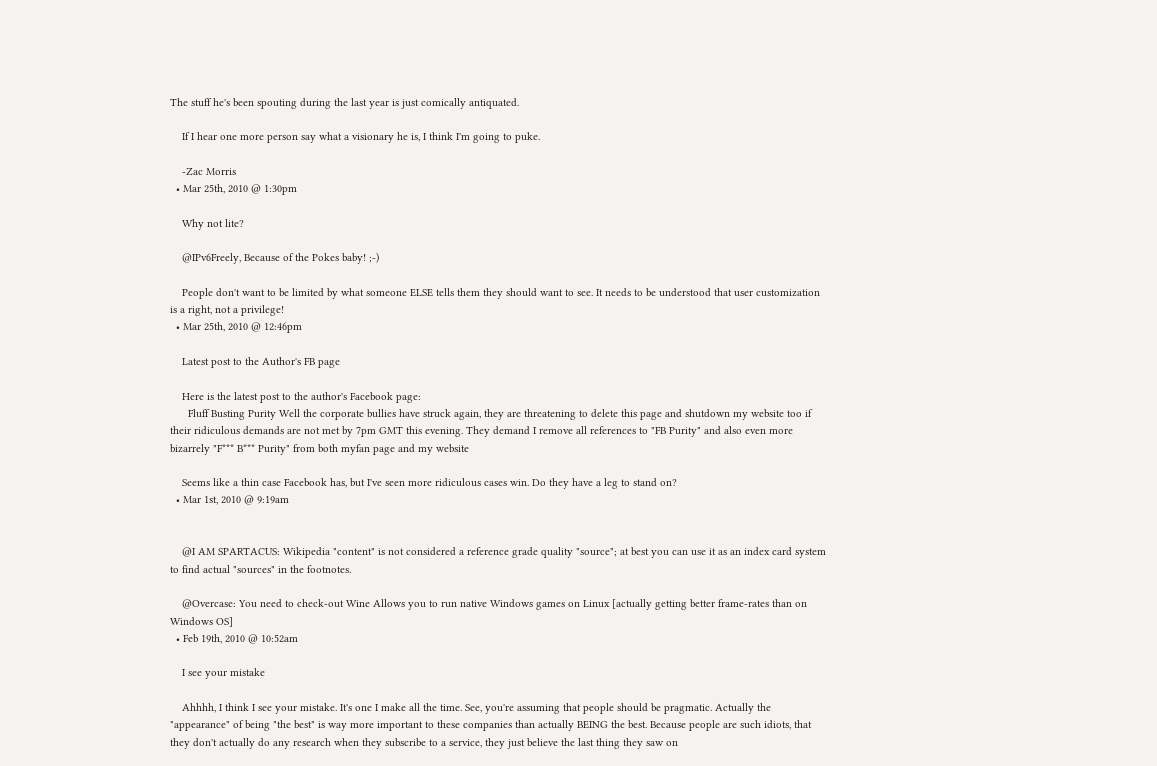The stuff he's been spouting during the last year is just comically antiquated.

    If I hear one more person say what a visionary he is, I think I'm going to puke.

    -Zac Morris
  • Mar 25th, 2010 @ 1:30pm

    Why not lite?

    @IPv6Freely, Because of the Pokes baby! ;-)

    People don't want to be limited by what someone ELSE tells them they should want to see. It needs to be understood that user customization is a right, not a privilege!
  • Mar 25th, 2010 @ 12:46pm

    Latest post to the Author's FB page

    Here is the latest post to the author's Facebook page:
      Fluff Busting Purity Well the corporate bullies have struck again, they are threatening to delete this page and shutdown my website too if their ridiculous demands are not met by 7pm GMT this evening. They demand I remove all references to "FB Purity" and also even more bizarrely "F*** B*** Purity" from both myfan page and my website

    Seems like a thin case Facebook has, but I've seen more ridiculous cases win. Do they have a leg to stand on?
  • Mar 1st, 2010 @ 9:19am


    @I AM SPARTACUS: Wikipedia "content" is not considered a reference grade quality "source"; at best you can use it as an index card system to find actual "sources" in the footnotes.

    @Overcase: You need to check-out Wine Allows you to run native Windows games on Linux [actually getting better frame-rates than on Windows OS]
  • Feb 19th, 2010 @ 10:52am

    I see your mistake

    Ahhhh, I think I see your mistake. It's one I make all the time. See, you're assuming that people should be pragmatic. Actually the "appearance" of being "the best" is way more important to these companies than actually BEING the best. Because people are such idiots, that they don't actually do any research when they subscribe to a service, they just believe the last thing they saw on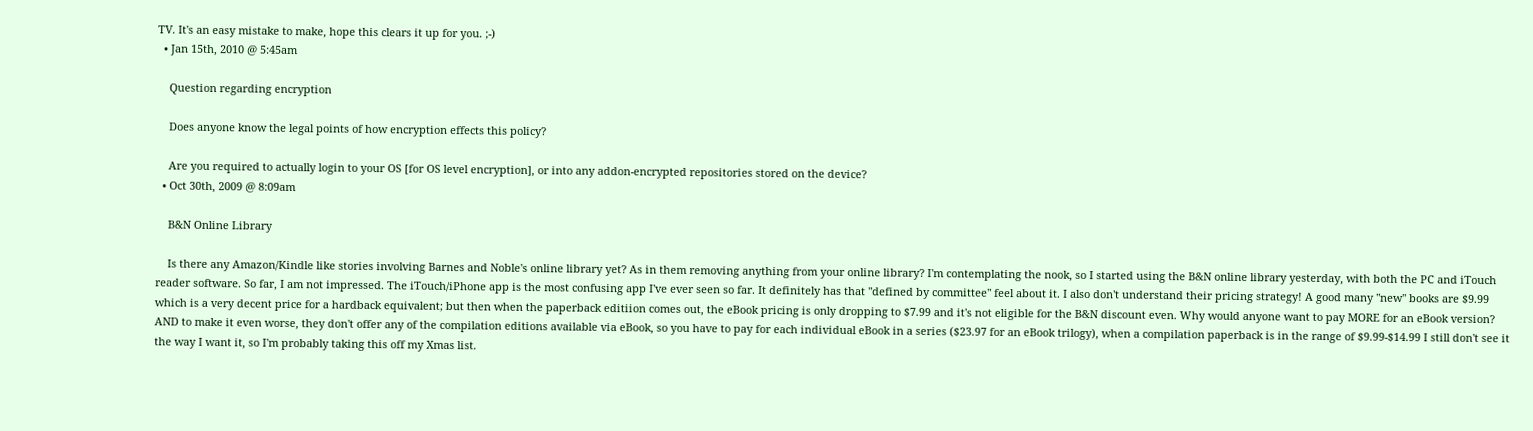TV. It's an easy mistake to make, hope this clears it up for you. ;-)
  • Jan 15th, 2010 @ 5:45am

    Question regarding encryption

    Does anyone know the legal points of how encryption effects this policy?

    Are you required to actually login to your OS [for OS level encryption], or into any addon-encrypted repositories stored on the device?
  • Oct 30th, 2009 @ 8:09am

    B&N Online Library

    Is there any Amazon/Kindle like stories involving Barnes and Noble's online library yet? As in them removing anything from your online library? I'm contemplating the nook, so I started using the B&N online library yesterday, with both the PC and iTouch reader software. So far, I am not impressed. The iTouch/iPhone app is the most confusing app I've ever seen so far. It definitely has that "defined by committee" feel about it. I also don't understand their pricing strategy! A good many "new" books are $9.99 which is a very decent price for a hardback equivalent; but then when the paperback editiion comes out, the eBook pricing is only dropping to $7.99 and it's not eligible for the B&N discount even. Why would anyone want to pay MORE for an eBook version? AND to make it even worse, they don't offer any of the compilation editions available via eBook, so you have to pay for each individual eBook in a series ($23.97 for an eBook trilogy), when a compilation paperback is in the range of $9.99-$14.99 I still don't see it the way I want it, so I'm probably taking this off my Xmas list.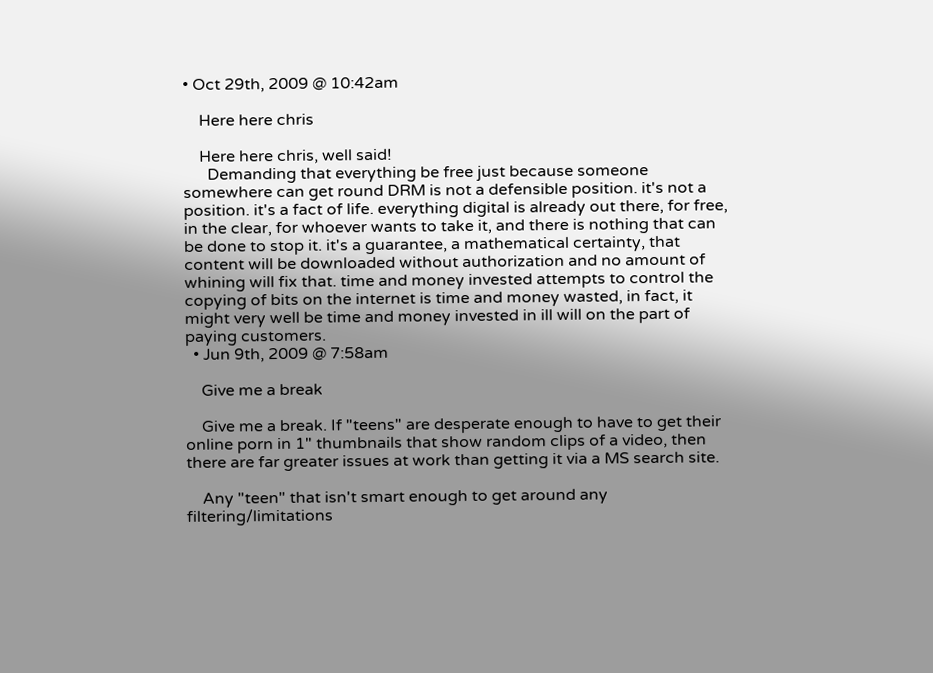• Oct 29th, 2009 @ 10:42am

    Here here chris

    Here here chris, well said!
      Demanding that everything be free just because someone somewhere can get round DRM is not a defensible position. it's not a position. it's a fact of life. everything digital is already out there, for free, in the clear, for whoever wants to take it, and there is nothing that can be done to stop it. it's a guarantee, a mathematical certainty, that content will be downloaded without authorization and no amount of whining will fix that. time and money invested attempts to control the copying of bits on the internet is time and money wasted, in fact, it might very well be time and money invested in ill will on the part of paying customers.
  • Jun 9th, 2009 @ 7:58am

    Give me a break

    Give me a break. If "teens" are desperate enough to have to get their online porn in 1" thumbnails that show random clips of a video, then there are far greater issues at work than getting it via a MS search site.

    Any "teen" that isn't smart enough to get around any filtering/limitations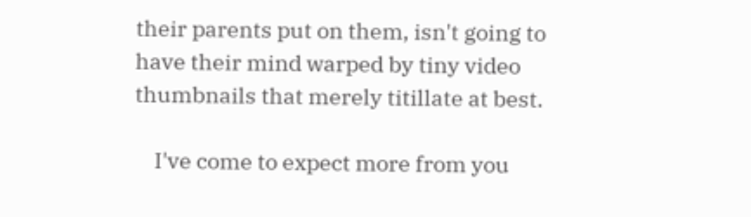their parents put on them, isn't going to have their mind warped by tiny video thumbnails that merely titillate at best.

    I've come to expect more from you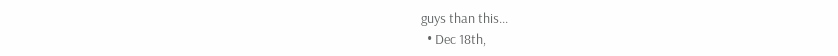guys than this...
  • Dec 18th,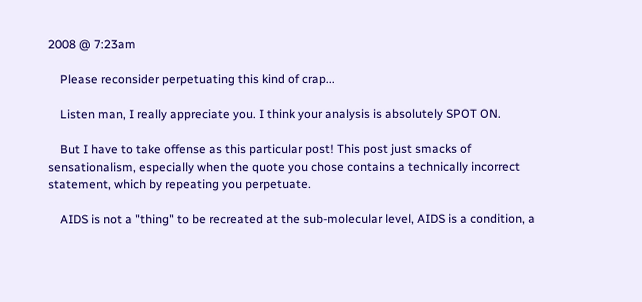2008 @ 7:23am

    Please reconsider perpetuating this kind of crap...

    Listen man, I really appreciate you. I think your analysis is absolutely SPOT ON.

    But I have to take offense as this particular post! This post just smacks of sensationalism, especially when the quote you chose contains a technically incorrect statement, which by repeating you perpetuate.

    AIDS is not a "thing" to be recreated at the sub-molecular level, AIDS is a condition, a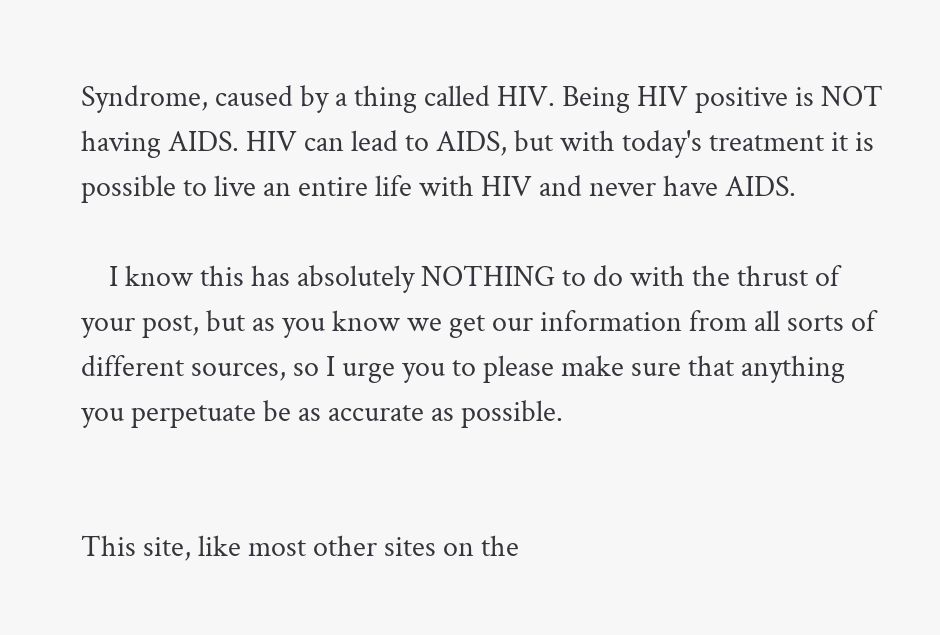Syndrome, caused by a thing called HIV. Being HIV positive is NOT having AIDS. HIV can lead to AIDS, but with today's treatment it is possible to live an entire life with HIV and never have AIDS.

    I know this has absolutely NOTHING to do with the thrust of your post, but as you know we get our information from all sorts of different sources, so I urge you to please make sure that anything you perpetuate be as accurate as possible.


This site, like most other sites on the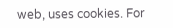web, uses cookies. For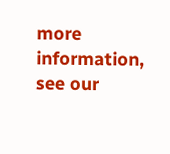more information, see our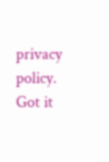privacy policy. Got it